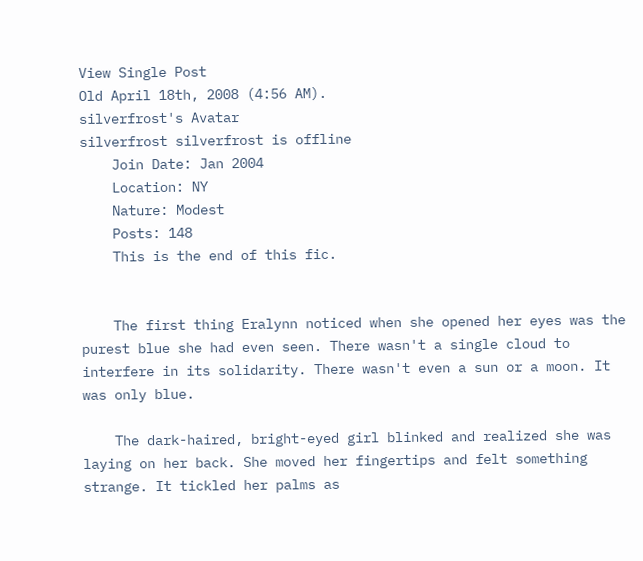View Single Post
Old April 18th, 2008 (4:56 AM).
silverfrost's Avatar
silverfrost silverfrost is offline
    Join Date: Jan 2004
    Location: NY
    Nature: Modest
    Posts: 148
    This is the end of this fic.


    The first thing Eralynn noticed when she opened her eyes was the purest blue she had even seen. There wasn't a single cloud to interfere in its solidarity. There wasn't even a sun or a moon. It was only blue.

    The dark-haired, bright-eyed girl blinked and realized she was laying on her back. She moved her fingertips and felt something strange. It tickled her palms as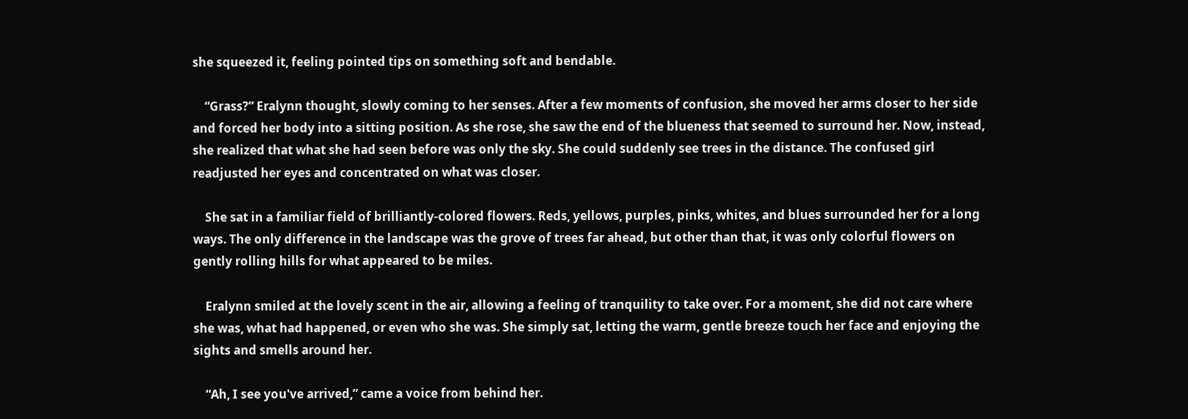she squeezed it, feeling pointed tips on something soft and bendable.

    “Grass?” Eralynn thought, slowly coming to her senses. After a few moments of confusion, she moved her arms closer to her side and forced her body into a sitting position. As she rose, she saw the end of the blueness that seemed to surround her. Now, instead, she realized that what she had seen before was only the sky. She could suddenly see trees in the distance. The confused girl readjusted her eyes and concentrated on what was closer.

    She sat in a familiar field of brilliantly-colored flowers. Reds, yellows, purples, pinks, whites, and blues surrounded her for a long ways. The only difference in the landscape was the grove of trees far ahead, but other than that, it was only colorful flowers on gently rolling hills for what appeared to be miles.

    Eralynn smiled at the lovely scent in the air, allowing a feeling of tranquility to take over. For a moment, she did not care where she was, what had happened, or even who she was. She simply sat, letting the warm, gentle breeze touch her face and enjoying the sights and smells around her.

    “Ah, I see you've arrived,” came a voice from behind her.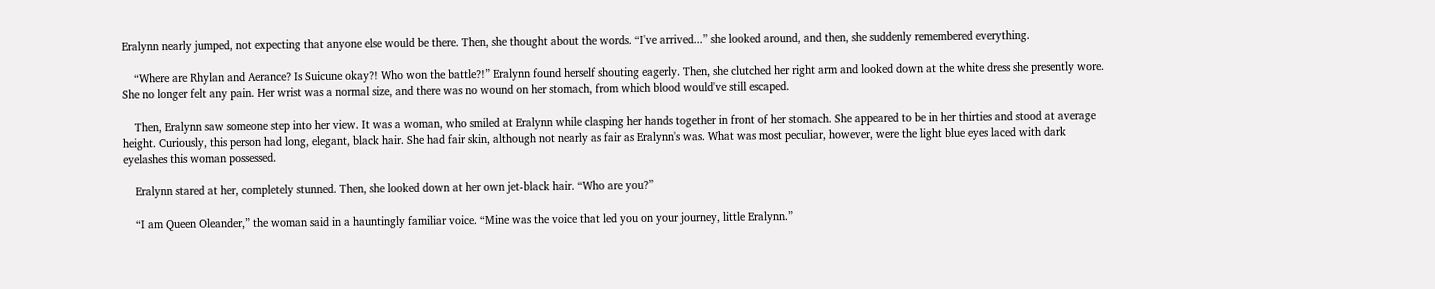Eralynn nearly jumped, not expecting that anyone else would be there. Then, she thought about the words. “I've arrived...” she looked around, and then, she suddenly remembered everything.

    “Where are Rhylan and Aerance? Is Suicune okay?! Who won the battle?!” Eralynn found herself shouting eagerly. Then, she clutched her right arm and looked down at the white dress she presently wore. She no longer felt any pain. Her wrist was a normal size, and there was no wound on her stomach, from which blood would've still escaped.

    Then, Eralynn saw someone step into her view. It was a woman, who smiled at Eralynn while clasping her hands together in front of her stomach. She appeared to be in her thirties and stood at average height. Curiously, this person had long, elegant, black hair. She had fair skin, although not nearly as fair as Eralynn's was. What was most peculiar, however, were the light blue eyes laced with dark eyelashes this woman possessed.

    Eralynn stared at her, completely stunned. Then, she looked down at her own jet-black hair. “Who are you?”

    “I am Queen Oleander,” the woman said in a hauntingly familiar voice. “Mine was the voice that led you on your journey, little Eralynn.”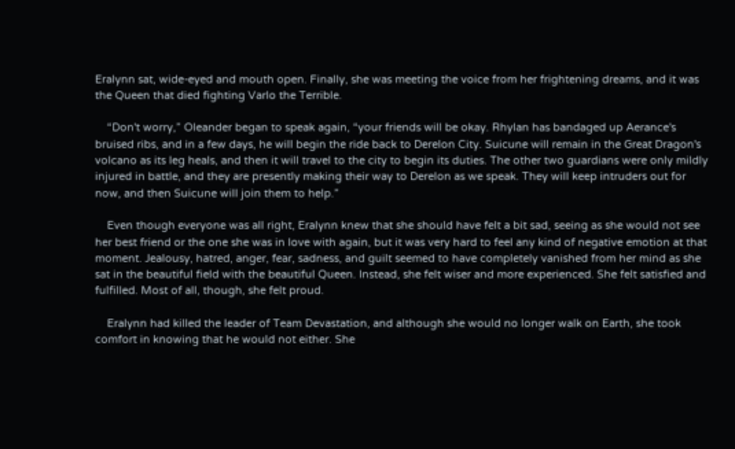Eralynn sat, wide-eyed and mouth open. Finally, she was meeting the voice from her frightening dreams, and it was the Queen that died fighting Varlo the Terrible.

    “Don't worry,” Oleander began to speak again, “your friends will be okay. Rhylan has bandaged up Aerance's bruised ribs, and in a few days, he will begin the ride back to Derelon City. Suicune will remain in the Great Dragon's volcano as its leg heals, and then it will travel to the city to begin its duties. The other two guardians were only mildly injured in battle, and they are presently making their way to Derelon as we speak. They will keep intruders out for now, and then Suicune will join them to help.”

    Even though everyone was all right, Eralynn knew that she should have felt a bit sad, seeing as she would not see her best friend or the one she was in love with again, but it was very hard to feel any kind of negative emotion at that moment. Jealousy, hatred, anger, fear, sadness, and guilt seemed to have completely vanished from her mind as she sat in the beautiful field with the beautiful Queen. Instead, she felt wiser and more experienced. She felt satisfied and fulfilled. Most of all, though, she felt proud.

    Eralynn had killed the leader of Team Devastation, and although she would no longer walk on Earth, she took comfort in knowing that he would not either. She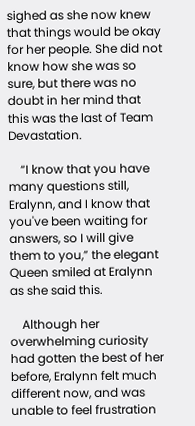sighed as she now knew that things would be okay for her people. She did not know how she was so sure, but there was no doubt in her mind that this was the last of Team Devastation.

    “I know that you have many questions still, Eralynn, and I know that you've been waiting for answers, so I will give them to you,” the elegant Queen smiled at Eralynn as she said this.

    Although her overwhelming curiosity had gotten the best of her before, Eralynn felt much different now, and was unable to feel frustration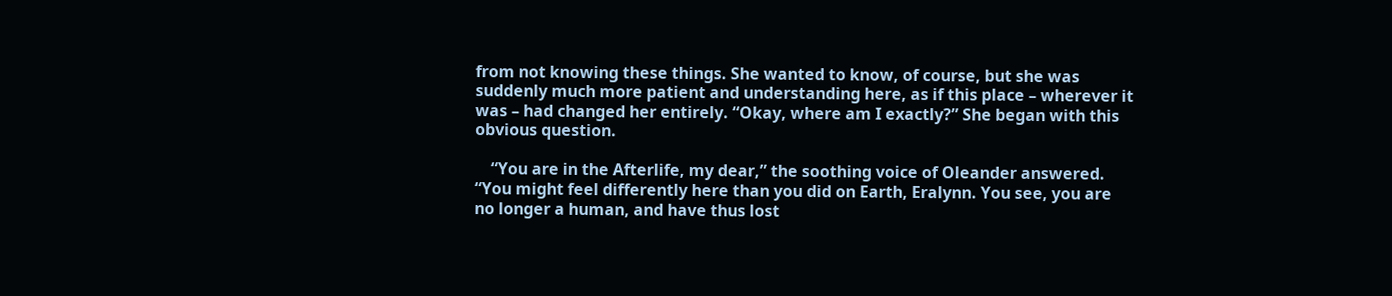from not knowing these things. She wanted to know, of course, but she was suddenly much more patient and understanding here, as if this place – wherever it was – had changed her entirely. “Okay, where am I exactly?” She began with this obvious question.

    “You are in the Afterlife, my dear,” the soothing voice of Oleander answered. “You might feel differently here than you did on Earth, Eralynn. You see, you are no longer a human, and have thus lost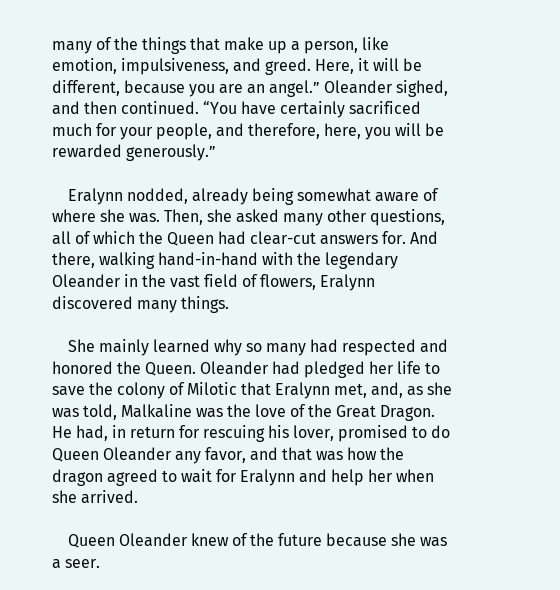many of the things that make up a person, like emotion, impulsiveness, and greed. Here, it will be different, because you are an angel.” Oleander sighed, and then continued. “You have certainly sacrificed much for your people, and therefore, here, you will be rewarded generously.”

    Eralynn nodded, already being somewhat aware of where she was. Then, she asked many other questions, all of which the Queen had clear-cut answers for. And there, walking hand-in-hand with the legendary Oleander in the vast field of flowers, Eralynn discovered many things.

    She mainly learned why so many had respected and honored the Queen. Oleander had pledged her life to save the colony of Milotic that Eralynn met, and, as she was told, Malkaline was the love of the Great Dragon. He had, in return for rescuing his lover, promised to do Queen Oleander any favor, and that was how the dragon agreed to wait for Eralynn and help her when she arrived.

    Queen Oleander knew of the future because she was a seer.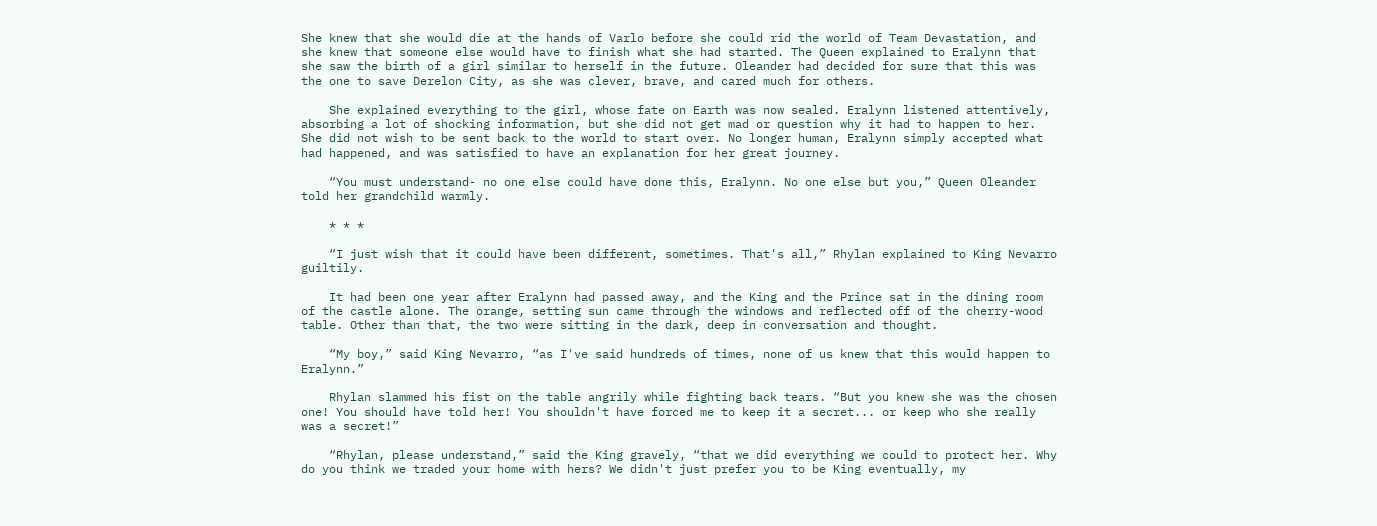She knew that she would die at the hands of Varlo before she could rid the world of Team Devastation, and she knew that someone else would have to finish what she had started. The Queen explained to Eralynn that she saw the birth of a girl similar to herself in the future. Oleander had decided for sure that this was the one to save Derelon City, as she was clever, brave, and cared much for others.

    She explained everything to the girl, whose fate on Earth was now sealed. Eralynn listened attentively, absorbing a lot of shocking information, but she did not get mad or question why it had to happen to her. She did not wish to be sent back to the world to start over. No longer human, Eralynn simply accepted what had happened, and was satisfied to have an explanation for her great journey.

    “You must understand- no one else could have done this, Eralynn. No one else but you,” Queen Oleander told her grandchild warmly.

    * * *

    “I just wish that it could have been different, sometimes. That's all,” Rhylan explained to King Nevarro guiltily.

    It had been one year after Eralynn had passed away, and the King and the Prince sat in the dining room of the castle alone. The orange, setting sun came through the windows and reflected off of the cherry-wood table. Other than that, the two were sitting in the dark, deep in conversation and thought.

    “My boy,” said King Nevarro, “as I've said hundreds of times, none of us knew that this would happen to Eralynn.”

    Rhylan slammed his fist on the table angrily while fighting back tears. “But you knew she was the chosen one! You should have told her! You shouldn't have forced me to keep it a secret... or keep who she really was a secret!”

    “Rhylan, please understand,” said the King gravely, “that we did everything we could to protect her. Why do you think we traded your home with hers? We didn't just prefer you to be King eventually, my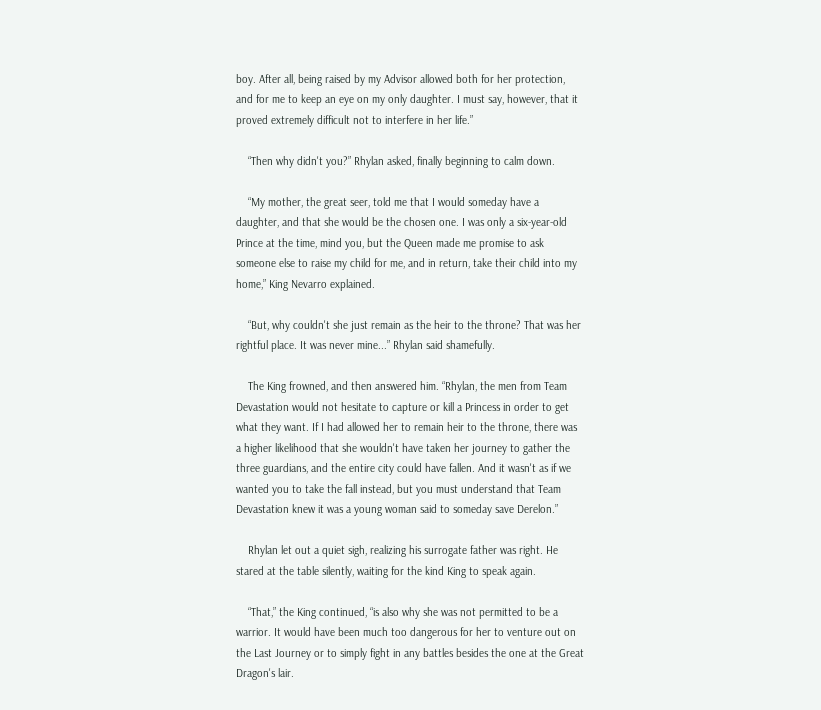boy. After all, being raised by my Advisor allowed both for her protection, and for me to keep an eye on my only daughter. I must say, however, that it proved extremely difficult not to interfere in her life.”

    “Then why didn't you?” Rhylan asked, finally beginning to calm down.

    “My mother, the great seer, told me that I would someday have a daughter, and that she would be the chosen one. I was only a six-year-old Prince at the time, mind you, but the Queen made me promise to ask someone else to raise my child for me, and in return, take their child into my home,” King Nevarro explained.

    “But, why couldn't she just remain as the heir to the throne? That was her rightful place. It was never mine...” Rhylan said shamefully.

    The King frowned, and then answered him. “Rhylan, the men from Team Devastation would not hesitate to capture or kill a Princess in order to get what they want. If I had allowed her to remain heir to the throne, there was a higher likelihood that she wouldn't have taken her journey to gather the three guardians, and the entire city could have fallen. And it wasn't as if we wanted you to take the fall instead, but you must understand that Team Devastation knew it was a young woman said to someday save Derelon.”

    Rhylan let out a quiet sigh, realizing his surrogate father was right. He stared at the table silently, waiting for the kind King to speak again.

    “That,” the King continued, “is also why she was not permitted to be a warrior. It would have been much too dangerous for her to venture out on the Last Journey or to simply fight in any battles besides the one at the Great Dragon's lair.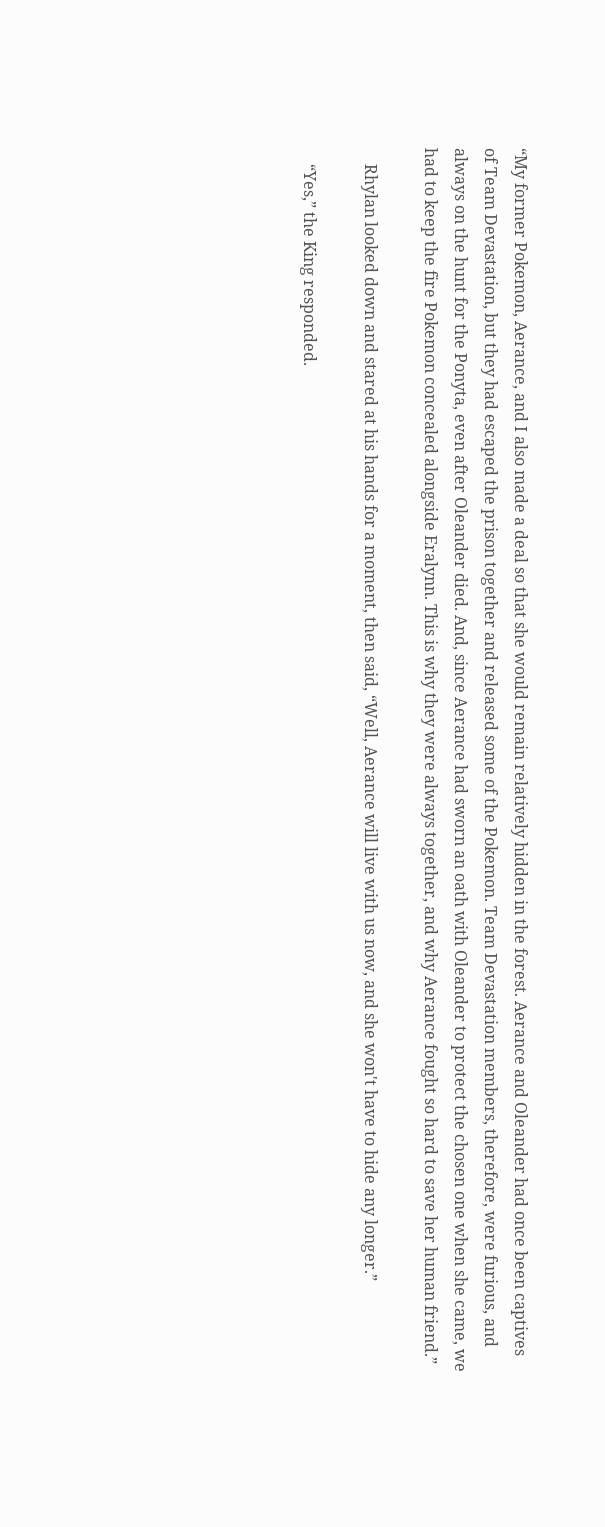“My former Pokemon, Aerance, and I also made a deal so that she would remain relatively hidden in the forest. Aerance and Oleander had once been captives of Team Devastation, but they had escaped the prison together and released some of the Pokemon. Team Devastation members, therefore, were furious, and always on the hunt for the Ponyta, even after Oleander died. And, since Aerance had sworn an oath with Oleander to protect the chosen one when she came, we had to keep the fire Pokemon concealed alongside Eralynn. This is why they were always together, and why Aerance fought so hard to save her human friend.”

    Rhylan looked down and stared at his hands for a moment, then said, “Well, Aerance will live with us now, and she won't have to hide any longer.”

    “Yes,” the King responded.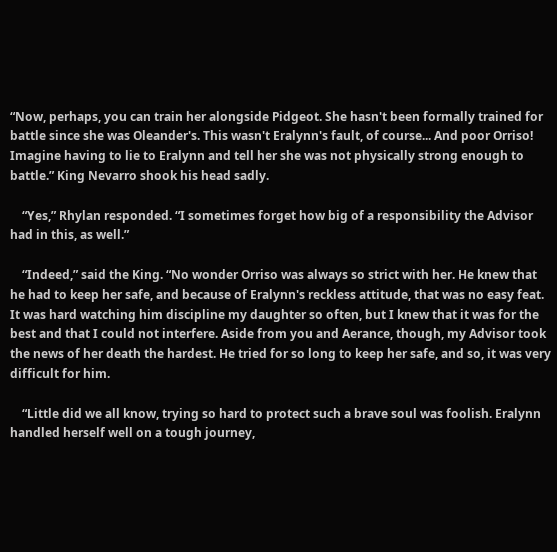“Now, perhaps, you can train her alongside Pidgeot. She hasn't been formally trained for battle since she was Oleander's. This wasn't Eralynn's fault, of course... And poor Orriso! Imagine having to lie to Eralynn and tell her she was not physically strong enough to battle.” King Nevarro shook his head sadly.

    “Yes,” Rhylan responded. “I sometimes forget how big of a responsibility the Advisor had in this, as well.”

    “Indeed,” said the King. “No wonder Orriso was always so strict with her. He knew that he had to keep her safe, and because of Eralynn's reckless attitude, that was no easy feat. It was hard watching him discipline my daughter so often, but I knew that it was for the best and that I could not interfere. Aside from you and Aerance, though, my Advisor took the news of her death the hardest. He tried for so long to keep her safe, and so, it was very difficult for him.

    “Little did we all know, trying so hard to protect such a brave soul was foolish. Eralynn handled herself well on a tough journey,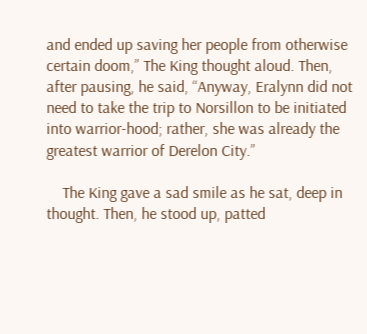and ended up saving her people from otherwise certain doom,” The King thought aloud. Then, after pausing, he said, “Anyway, Eralynn did not need to take the trip to Norsillon to be initiated into warrior-hood; rather, she was already the greatest warrior of Derelon City.”

    The King gave a sad smile as he sat, deep in thought. Then, he stood up, patted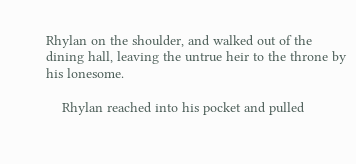Rhylan on the shoulder, and walked out of the dining hall, leaving the untrue heir to the throne by his lonesome.

    Rhylan reached into his pocket and pulled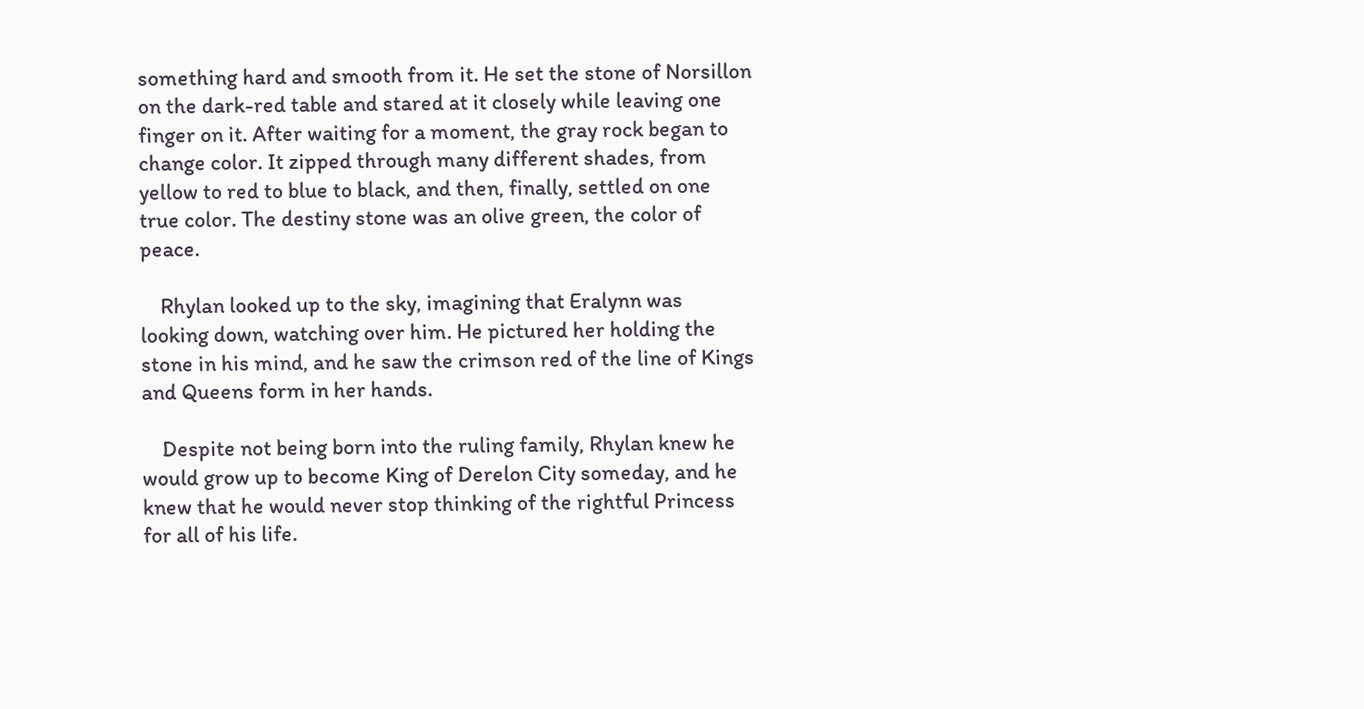something hard and smooth from it. He set the stone of Norsillon on the dark-red table and stared at it closely while leaving one finger on it. After waiting for a moment, the gray rock began to change color. It zipped through many different shades, from yellow to red to blue to black, and then, finally, settled on one true color. The destiny stone was an olive green, the color of peace.

    Rhylan looked up to the sky, imagining that Eralynn was looking down, watching over him. He pictured her holding the stone in his mind, and he saw the crimson red of the line of Kings and Queens form in her hands.

    Despite not being born into the ruling family, Rhylan knew he would grow up to become King of Derelon City someday, and he knew that he would never stop thinking of the rightful Princess for all of his life.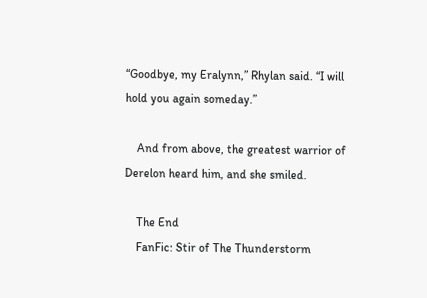“Goodbye, my Eralynn,” Rhylan said. “I will hold you again someday.”

    And from above, the greatest warrior of Derelon heard him, and she smiled.

    The End
    FanFic: Stir of The Thunderstorm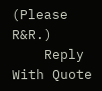(Please R&R.)
    Reply With Quote